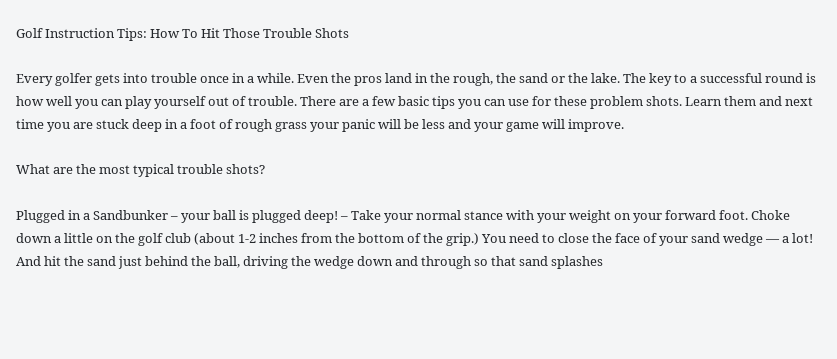Golf Instruction Tips: How To Hit Those Trouble Shots

Every golfer gets into trouble once in a while. Even the pros land in the rough, the sand or the lake. The key to a successful round is how well you can play yourself out of trouble. There are a few basic tips you can use for these problem shots. Learn them and next time you are stuck deep in a foot of rough grass your panic will be less and your game will improve.

What are the most typical trouble shots?

Plugged in a Sandbunker – your ball is plugged deep! – Take your normal stance with your weight on your forward foot. Choke down a little on the golf club (about 1-2 inches from the bottom of the grip.) You need to close the face of your sand wedge — a lot! And hit the sand just behind the ball, driving the wedge down and through so that sand splashes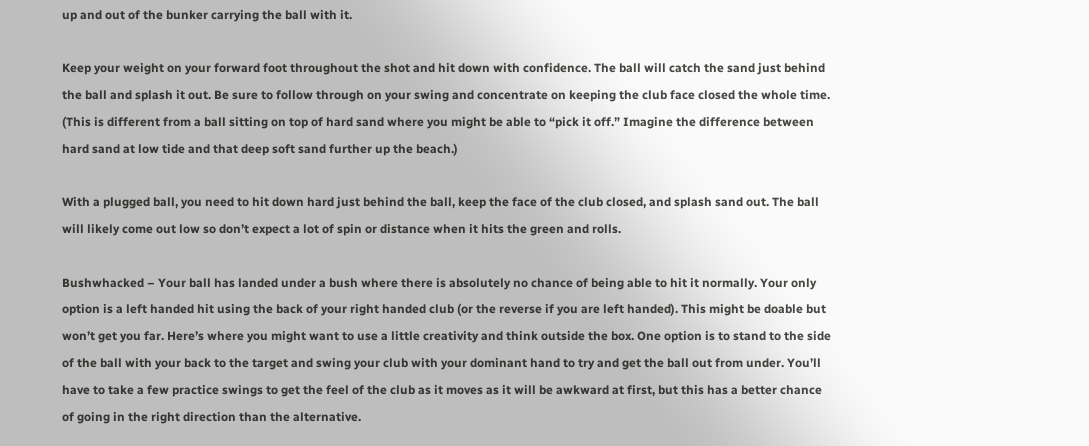up and out of the bunker carrying the ball with it.

Keep your weight on your forward foot throughout the shot and hit down with confidence. The ball will catch the sand just behind the ball and splash it out. Be sure to follow through on your swing and concentrate on keeping the club face closed the whole time. (This is different from a ball sitting on top of hard sand where you might be able to “pick it off.” Imagine the difference between hard sand at low tide and that deep soft sand further up the beach.)

With a plugged ball, you need to hit down hard just behind the ball, keep the face of the club closed, and splash sand out. The ball will likely come out low so don’t expect a lot of spin or distance when it hits the green and rolls.

Bushwhacked – Your ball has landed under a bush where there is absolutely no chance of being able to hit it normally. Your only option is a left handed hit using the back of your right handed club (or the reverse if you are left handed). This might be doable but won’t get you far. Here’s where you might want to use a little creativity and think outside the box. One option is to stand to the side of the ball with your back to the target and swing your club with your dominant hand to try and get the ball out from under. You’ll have to take a few practice swings to get the feel of the club as it moves as it will be awkward at first, but this has a better chance of going in the right direction than the alternative.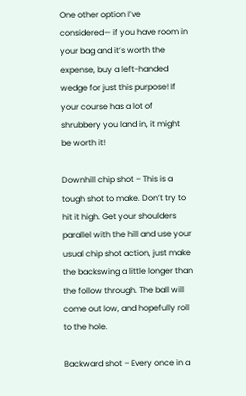One other option I’ve considered— if you have room in your bag and it’s worth the expense, buy a left-handed wedge for just this purpose! If your course has a lot of shrubbery you land in, it might be worth it!

Downhill chip shot – This is a tough shot to make. Don’t try to hit it high. Get your shoulders parallel with the hill and use your usual chip shot action, just make the backswing a little longer than the follow through. The ball will come out low, and hopefully roll to the hole.

Backward shot – Every once in a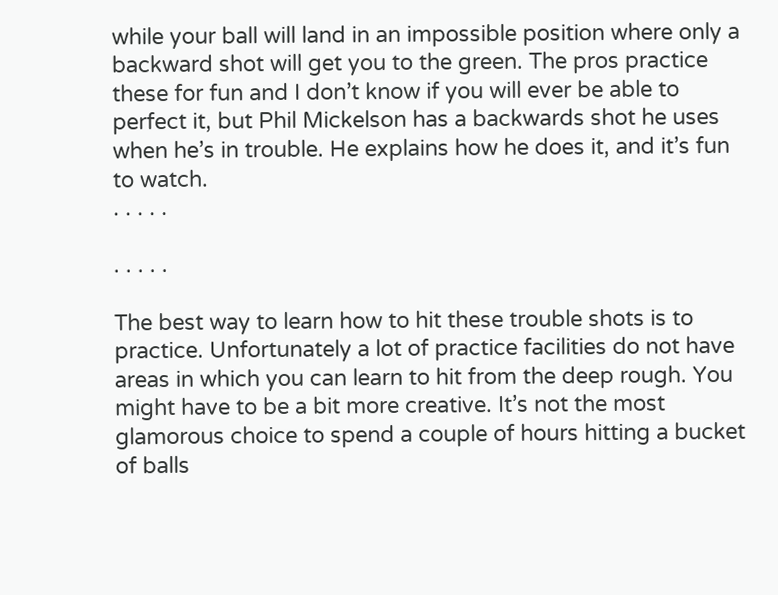while your ball will land in an impossible position where only a backward shot will get you to the green. The pros practice these for fun and I don’t know if you will ever be able to perfect it, but Phil Mickelson has a backwards shot he uses when he’s in trouble. He explains how he does it, and it’s fun to watch.
. . . . .

. . . . .

The best way to learn how to hit these trouble shots is to practice. Unfortunately a lot of practice facilities do not have areas in which you can learn to hit from the deep rough. You might have to be a bit more creative. It’s not the most glamorous choice to spend a couple of hours hitting a bucket of balls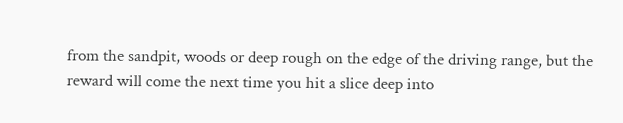from the sandpit, woods or deep rough on the edge of the driving range, but the reward will come the next time you hit a slice deep into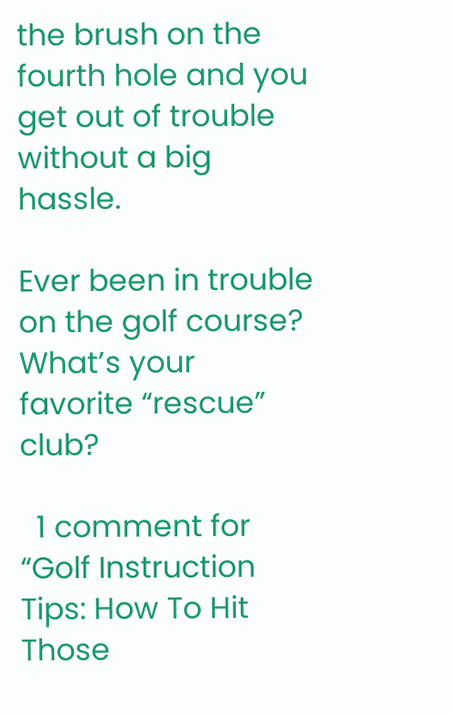the brush on the fourth hole and you get out of trouble without a big hassle.

Ever been in trouble on the golf course? What’s your favorite “rescue” club?

  1 comment for “Golf Instruction Tips: How To Hit Those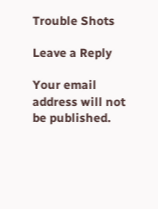Trouble Shots

Leave a Reply

Your email address will not be published.